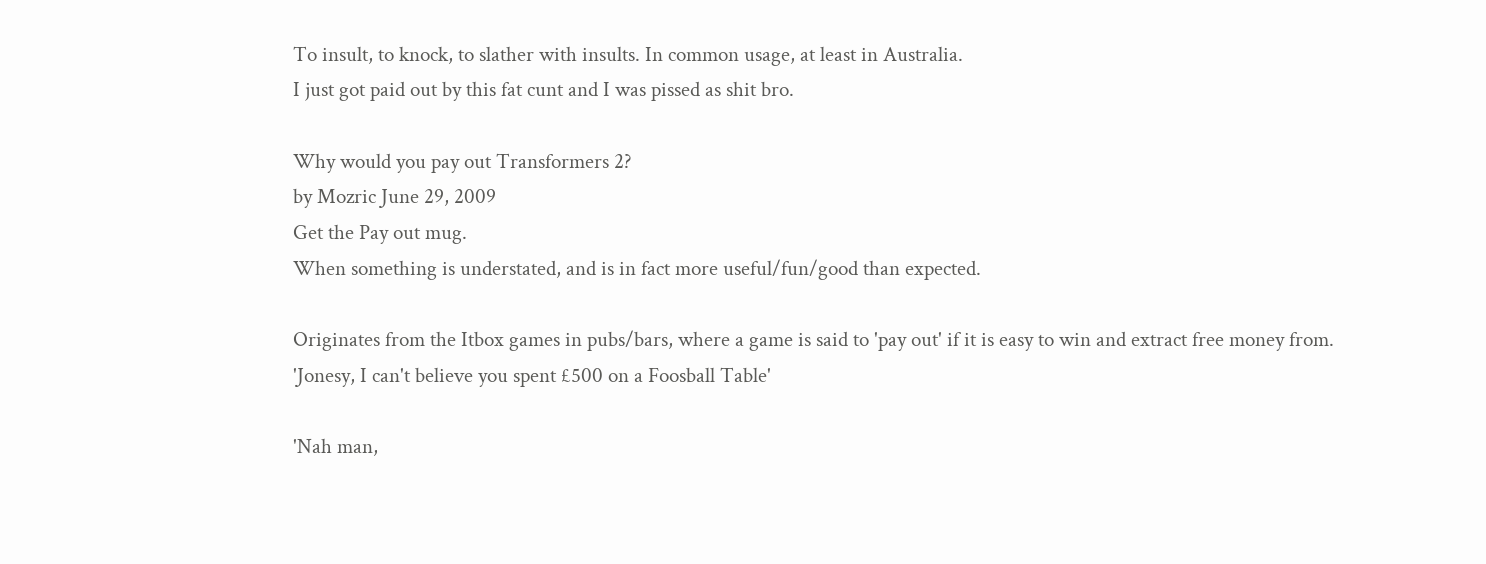To insult, to knock, to slather with insults. In common usage, at least in Australia.
I just got paid out by this fat cunt and I was pissed as shit bro.

Why would you pay out Transformers 2?
by Mozric June 29, 2009
Get the Pay out mug.
When something is understated, and is in fact more useful/fun/good than expected.

Originates from the Itbox games in pubs/bars, where a game is said to 'pay out' if it is easy to win and extract free money from.
'Jonesy, I can't believe you spent £500 on a Foosball Table'

'Nah man,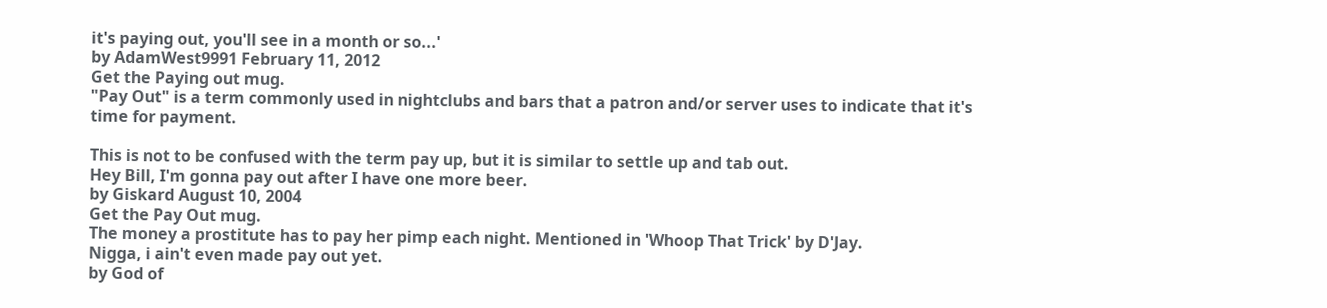it's paying out, you'll see in a month or so...'
by AdamWest9991 February 11, 2012
Get the Paying out mug.
"Pay Out" is a term commonly used in nightclubs and bars that a patron and/or server uses to indicate that it's time for payment.

This is not to be confused with the term pay up, but it is similar to settle up and tab out.
Hey Bill, I'm gonna pay out after I have one more beer.
by Giskard August 10, 2004
Get the Pay Out mug.
The money a prostitute has to pay her pimp each night. Mentioned in 'Whoop That Trick' by D'Jay.
Nigga, i ain't even made pay out yet.
by God of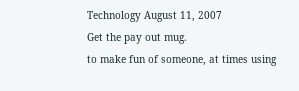Technology August 11, 2007
Get the pay out mug.
to make fun of someone, at times using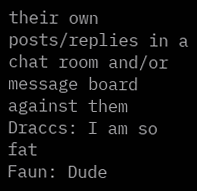their own posts/replies in a chat room and/or message board against them
Draccs: I am so fat
Faun: Dude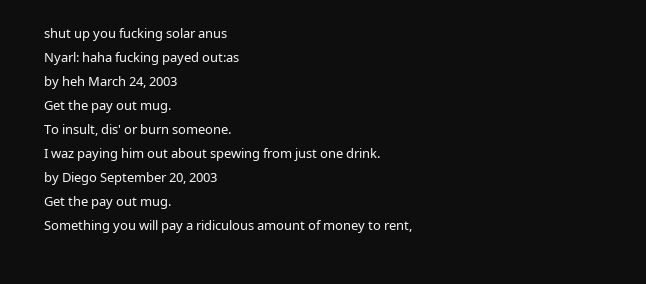shut up you fucking solar anus
Nyarl: haha fucking payed out:as
by heh March 24, 2003
Get the pay out mug.
To insult, dis' or burn someone.
I waz paying him out about spewing from just one drink.
by Diego September 20, 2003
Get the pay out mug.
Something you will pay a ridiculous amount of money to rent,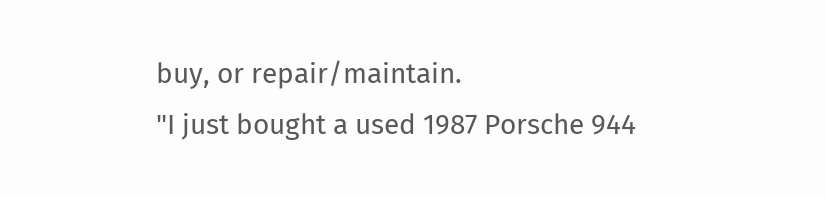buy, or repair/maintain.
"I just bought a used 1987 Porsche 944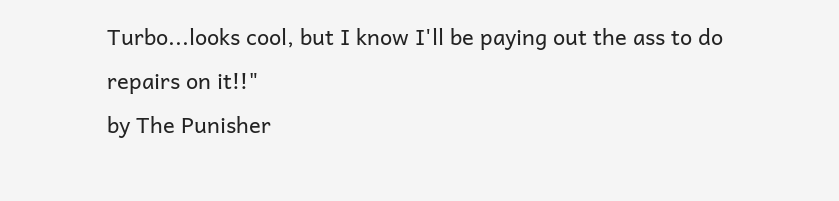Turbo...looks cool, but I know I'll be paying out the ass to do repairs on it!!"
by The Punisher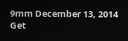9mm December 13, 2014
Get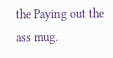the Paying out the ass mug.